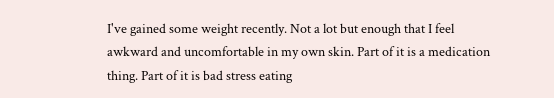I've gained some weight recently. Not a lot but enough that I feel awkward and uncomfortable in my own skin. Part of it is a medication thing. Part of it is bad stress eating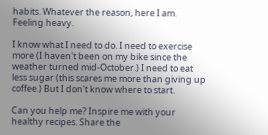habits. Whatever the reason, here I am. Feeling heavy.

I know what I need to do. I need to exercise more (I haven't been on my bike since the weather turned mid-October.) I need to eat less sugar (this scares me more than giving up coffee.) But I don't know where to start.

Can you help me? Inspire me with your healthy recipes. Share the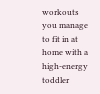workouts you manage to fit in at home with a high-energy toddler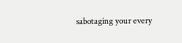sabotaging your every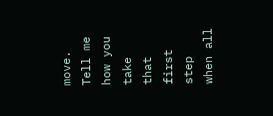move. Tell me how you take that first step when all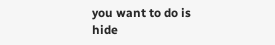you want to do is hide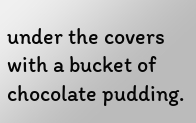under the covers with a bucket of chocolate pudding.